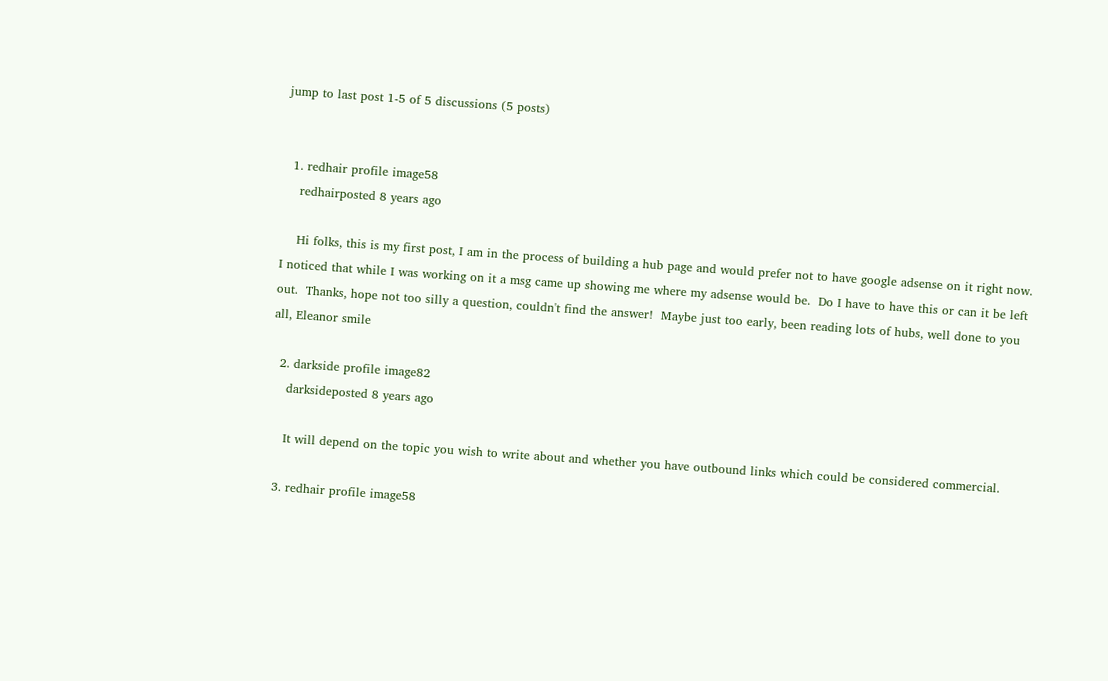jump to last post 1-5 of 5 discussions (5 posts)


  1. redhair profile image58
    redhairposted 8 years ago

    Hi folks, this is my first post, I am in the process of building a hub page and would prefer not to have google adsense on it right now.  I noticed that while I was working on it a msg came up showing me where my adsense would be.  Do I have to have this or can it be left out.  Thanks, hope not too silly a question, couldn't find the answer!  Maybe just too early, been reading lots of hubs, well done to you all, Eleanor smile

  2. darkside profile image82
    darksideposted 8 years ago

    It will depend on the topic you wish to write about and whether you have outbound links which could be considered commercial.

  3. redhair profile image58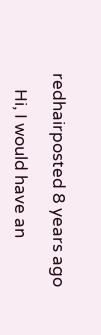redhairposted 8 years ago

    Hi, I would have an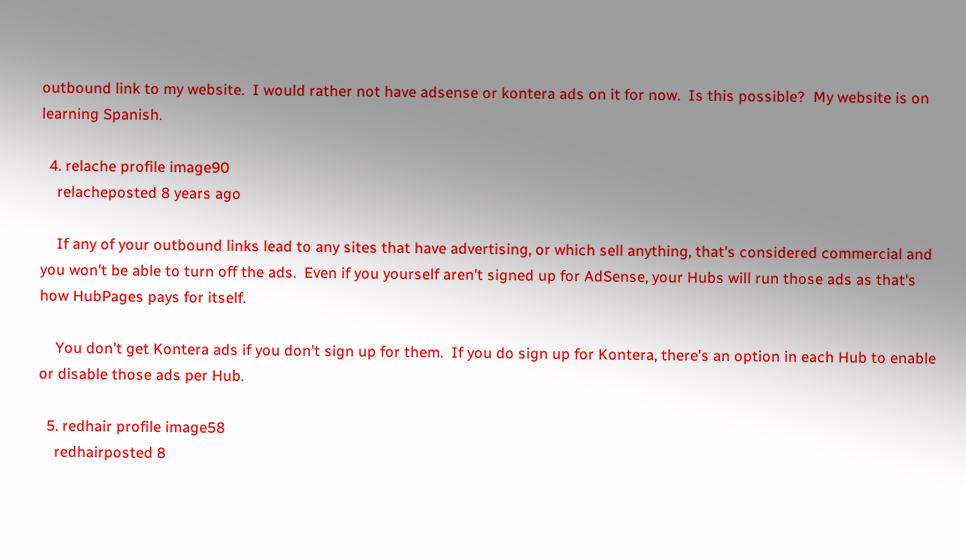outbound link to my website.  I would rather not have adsense or kontera ads on it for now.  Is this possible?  My website is on learning Spanish.

  4. relache profile image90
    relacheposted 8 years ago

    If any of your outbound links lead to any sites that have advertising, or which sell anything, that's considered commercial and you won't be able to turn off the ads.  Even if you yourself aren't signed up for AdSense, your Hubs will run those ads as that's how HubPages pays for itself.

    You don't get Kontera ads if you don't sign up for them.  If you do sign up for Kontera, there's an option in each Hub to enable or disable those ads per Hub.

  5. redhair profile image58
    redhairposted 8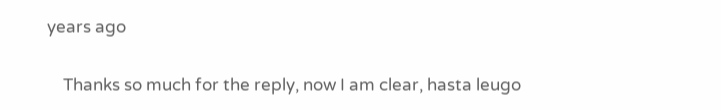years ago

    Thanks so much for the reply, now I am clear, hasta leugo